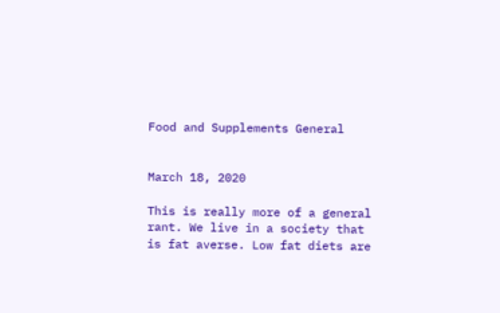Food and Supplements General


March 18, 2020

This is really more of a general rant. We live in a society that is fat averse. Low fat diets are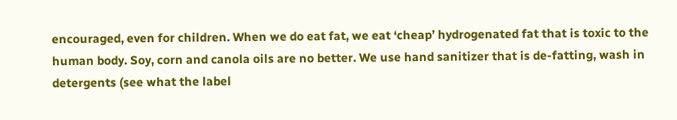encouraged, even for children. When we do eat fat, we eat ‘cheap’ hydrogenated fat that is toxic to the human body. Soy, corn and canola oils are no better. We use hand sanitizer that is de-fatting, wash in detergents (see what the label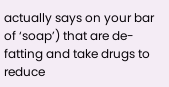actually says on your bar of ‘soap’) that are de-fatting and take drugs to reduce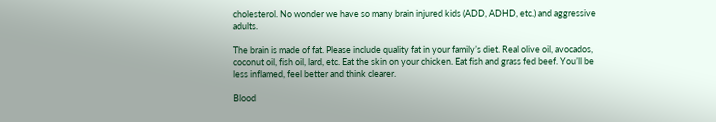cholesterol. No wonder we have so many brain injured kids (ADD, ADHD, etc.) and aggressive adults.

The brain is made of fat. Please include quality fat in your family’s diet. Real olive oil, avocados, coconut oil, fish oil, lard, etc. Eat the skin on your chicken. Eat fish and grass fed beef. You’ll be less inflamed, feel better and think clearer.

Blood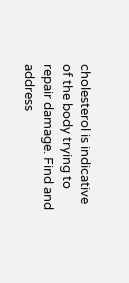cholesterol is indicative of the body trying to repair damage. Find and address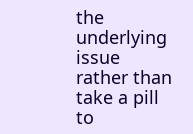the underlying issue rather than take a pill to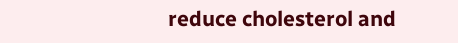reduce cholesterol and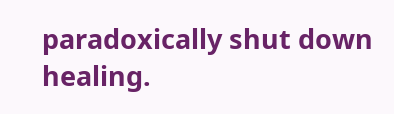paradoxically shut down healing.